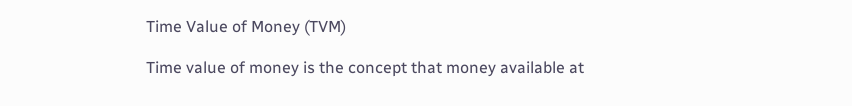Time Value of Money (TVM)

Time value of money is the concept that money available at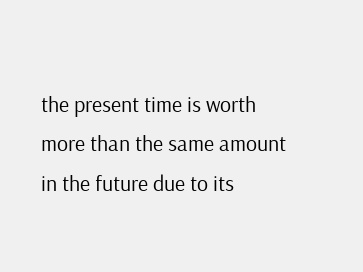the present time is worth more than the same amount in the future due to its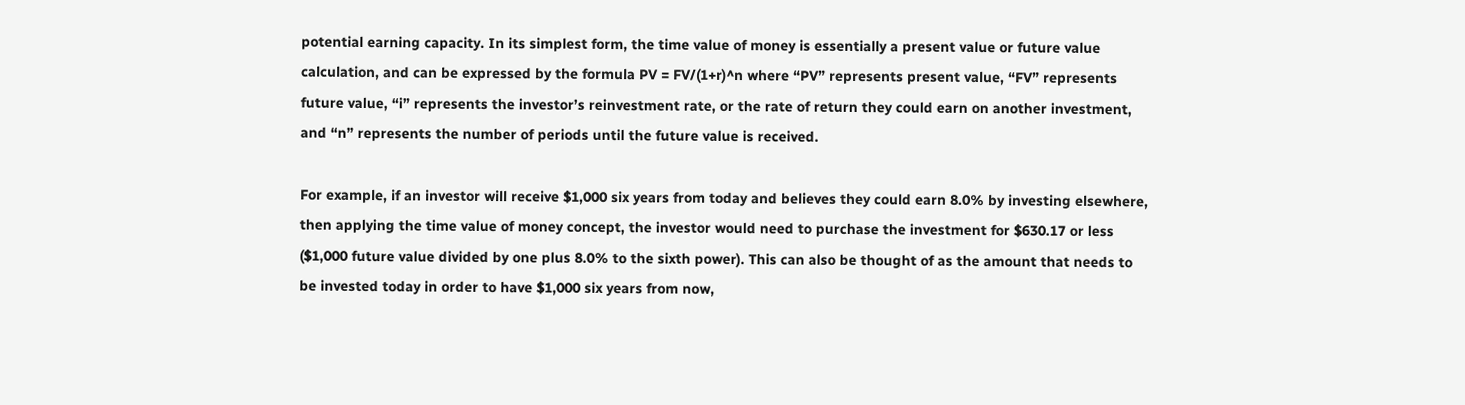potential earning capacity. In its simplest form, the time value of money is essentially a present value or future value calculation, and can be expressed by the formula PV = FV/(1+r)^n where “PV” represents present value, “FV” represents future value, “i” represents the investor’s reinvestment rate, or the rate of return they could earn on another investment, and “n” represents the number of periods until the future value is received.

For example, if an investor will receive $1,000 six years from today and believes they could earn 8.0% by investing elsewhere, then applying the time value of money concept, the investor would need to purchase the investment for $630.17 or less ($1,000 future value divided by one plus 8.0% to the sixth power). This can also be thought of as the amount that needs to be invested today in order to have $1,000 six years from now,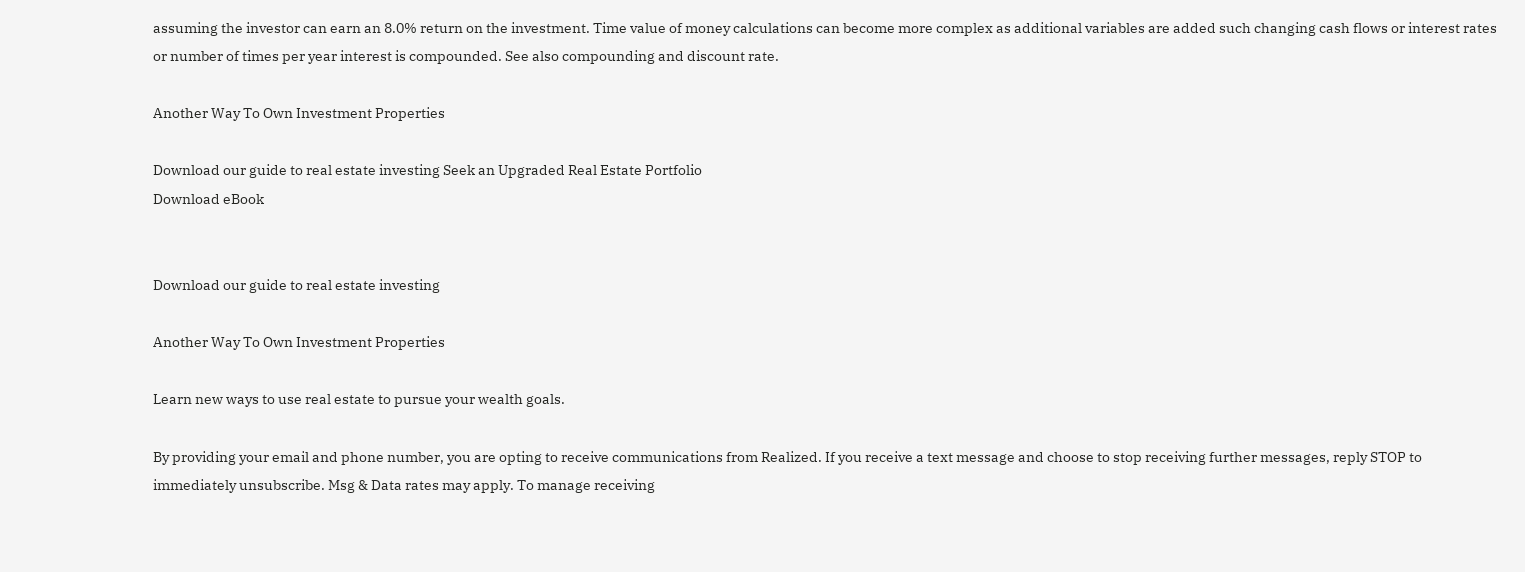assuming the investor can earn an 8.0% return on the investment. Time value of money calculations can become more complex as additional variables are added such changing cash flows or interest rates or number of times per year interest is compounded. See also compounding and discount rate.

Another Way To Own Investment Properties

Download our guide to real estate investing Seek an Upgraded Real Estate Portfolio
Download eBook


Download our guide to real estate investing

Another Way To Own Investment Properties

Learn new ways to use real estate to pursue your wealth goals.

By providing your email and phone number, you are opting to receive communications from Realized. If you receive a text message and choose to stop receiving further messages, reply STOP to immediately unsubscribe. Msg & Data rates may apply. To manage receiving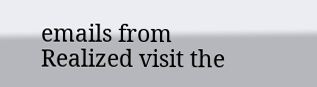emails from Realized visit the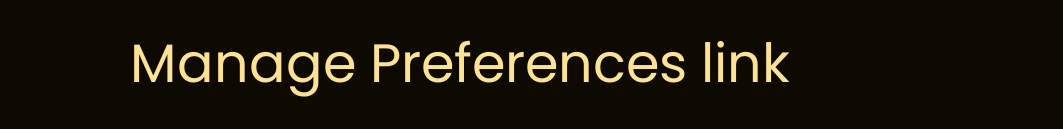Manage Preferences link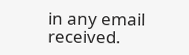in any email received.